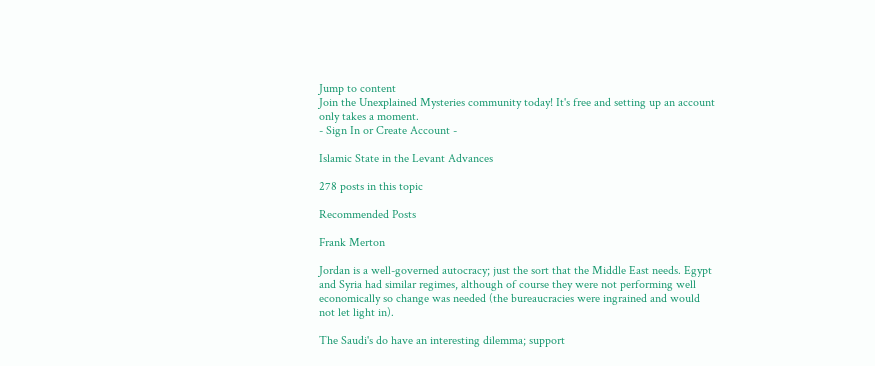Jump to content
Join the Unexplained Mysteries community today! It's free and setting up an account only takes a moment.
- Sign In or Create Account -

Islamic State in the Levant Advances

278 posts in this topic

Recommended Posts

Frank Merton

Jordan is a well-governed autocracy; just the sort that the Middle East needs. Egypt and Syria had similar regimes, although of course they were not performing well economically so change was needed (the bureaucracies were ingrained and would not let light in).

The Saudi's do have an interesting dilemma; support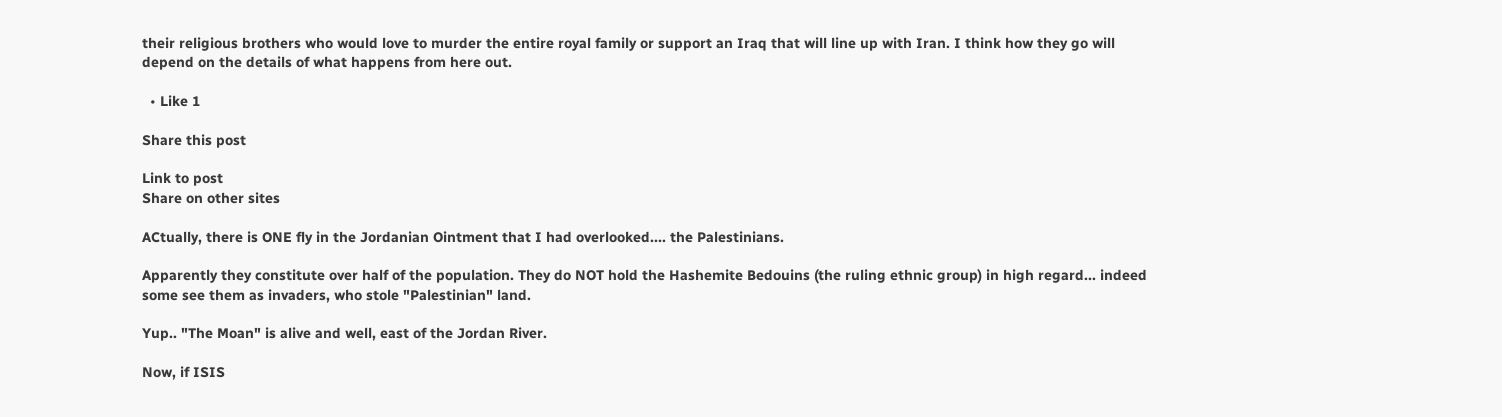their religious brothers who would love to murder the entire royal family or support an Iraq that will line up with Iran. I think how they go will depend on the details of what happens from here out.

  • Like 1

Share this post

Link to post
Share on other sites

ACtually, there is ONE fly in the Jordanian Ointment that I had overlooked.... the Palestinians.

Apparently they constitute over half of the population. They do NOT hold the Hashemite Bedouins (the ruling ethnic group) in high regard... indeed some see them as invaders, who stole "Palestinian" land.

Yup.. "The Moan" is alive and well, east of the Jordan River.

Now, if ISIS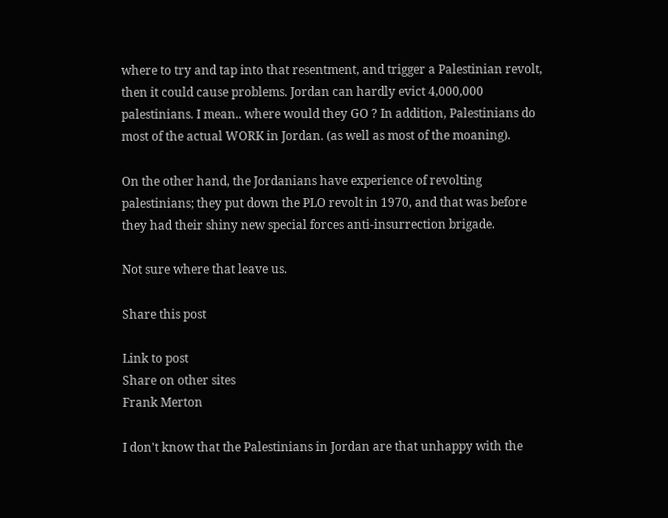where to try and tap into that resentment, and trigger a Palestinian revolt, then it could cause problems. Jordan can hardly evict 4,000,000 palestinians. I mean.. where would they GO ? In addition, Palestinians do most of the actual WORK in Jordan. (as well as most of the moaning).

On the other hand, the Jordanians have experience of revolting palestinians; they put down the PLO revolt in 1970, and that was before they had their shiny new special forces anti-insurrection brigade.

Not sure where that leave us.

Share this post

Link to post
Share on other sites
Frank Merton

I don't know that the Palestinians in Jordan are that unhappy with the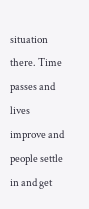situation there. Time passes and lives improve and people settle in and get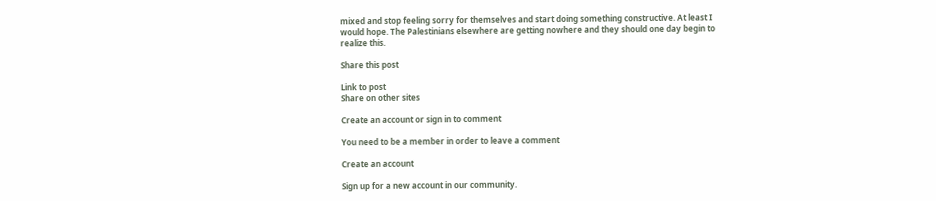mixed and stop feeling sorry for themselves and start doing something constructive. At least I would hope. The Palestinians elsewhere are getting nowhere and they should one day begin to realize this.

Share this post

Link to post
Share on other sites

Create an account or sign in to comment

You need to be a member in order to leave a comment

Create an account

Sign up for a new account in our community.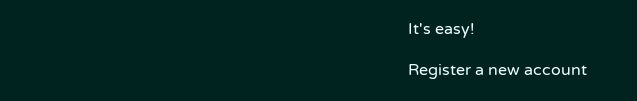It's easy!

Register a new account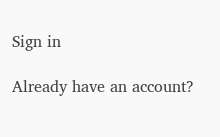Sign in

Already have an account?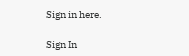Sign in here.

Sign In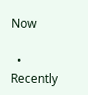Now

  • Recently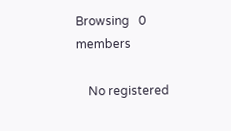Browsing   0 members

    No registered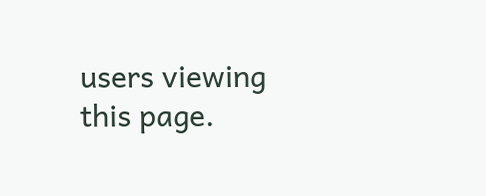users viewing this page.